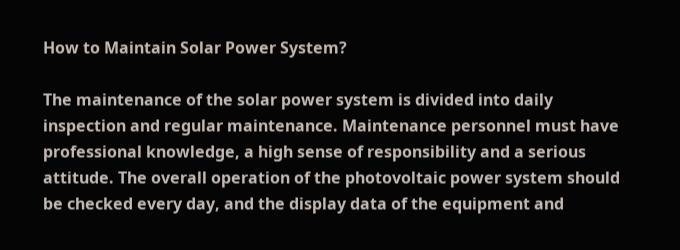How to Maintain Solar Power System?

The maintenance of the solar power system is divided into daily inspection and regular maintenance. Maintenance personnel must have professional knowledge, a high sense of responsibility and a serious attitude. The overall operation of the photovoltaic power system should be checked every day, and the display data of the equipment and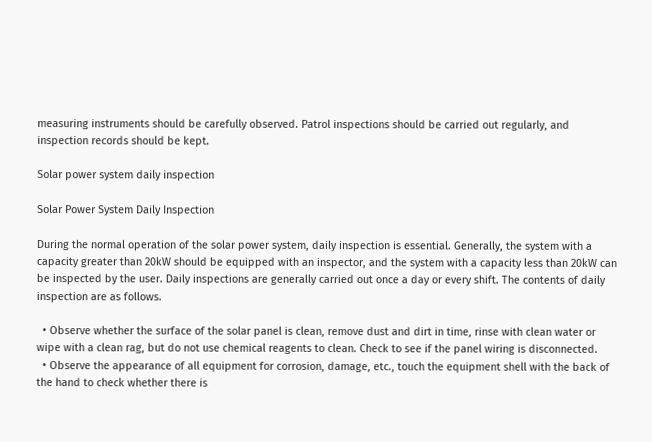measuring instruments should be carefully observed. Patrol inspections should be carried out regularly, and inspection records should be kept.

Solar power system daily inspection

Solar Power System Daily Inspection

During the normal operation of the solar power system, daily inspection is essential. Generally, the system with a capacity greater than 20kW should be equipped with an inspector, and the system with a capacity less than 20kW can be inspected by the user. Daily inspections are generally carried out once a day or every shift. The contents of daily inspection are as follows.

  • Observe whether the surface of the solar panel is clean, remove dust and dirt in time, rinse with clean water or wipe with a clean rag, but do not use chemical reagents to clean. Check to see if the panel wiring is disconnected.
  • Observe the appearance of all equipment for corrosion, damage, etc., touch the equipment shell with the back of the hand to check whether there is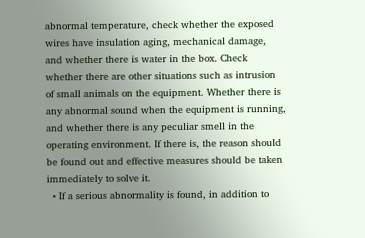abnormal temperature, check whether the exposed wires have insulation aging, mechanical damage, and whether there is water in the box. Check whether there are other situations such as intrusion of small animals on the equipment. Whether there is any abnormal sound when the equipment is running, and whether there is any peculiar smell in the operating environment. If there is, the reason should be found out and effective measures should be taken immediately to solve it.
  • If a serious abnormality is found, in addition to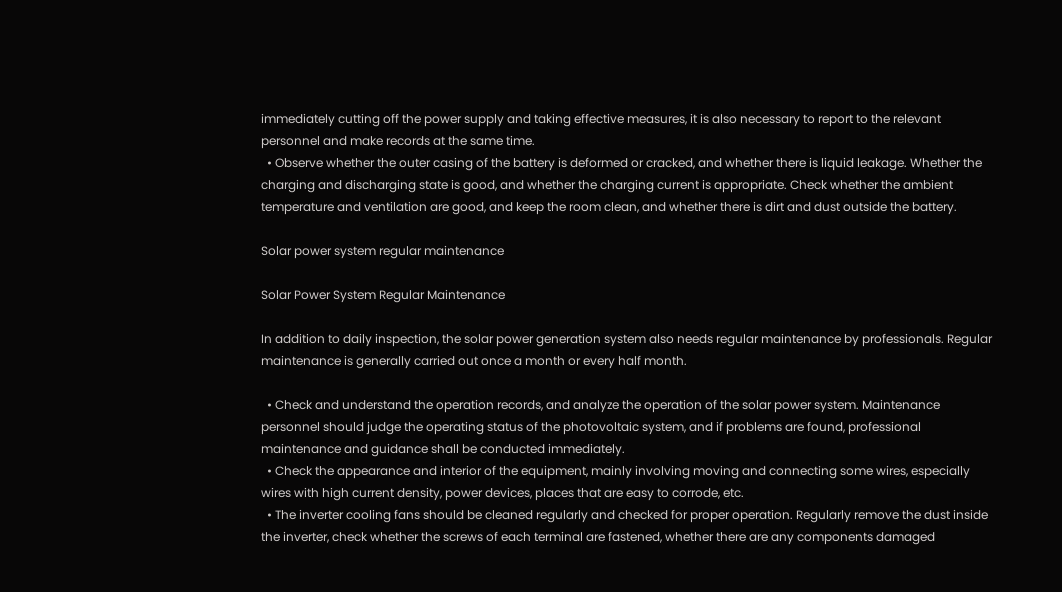immediately cutting off the power supply and taking effective measures, it is also necessary to report to the relevant personnel and make records at the same time.
  • Observe whether the outer casing of the battery is deformed or cracked, and whether there is liquid leakage. Whether the charging and discharging state is good, and whether the charging current is appropriate. Check whether the ambient temperature and ventilation are good, and keep the room clean, and whether there is dirt and dust outside the battery.

Solar power system regular maintenance

Solar Power System Regular Maintenance

In addition to daily inspection, the solar power generation system also needs regular maintenance by professionals. Regular maintenance is generally carried out once a month or every half month.

  • Check and understand the operation records, and analyze the operation of the solar power system. Maintenance personnel should judge the operating status of the photovoltaic system, and if problems are found, professional maintenance and guidance shall be conducted immediately.
  • Check the appearance and interior of the equipment, mainly involving moving and connecting some wires, especially wires with high current density, power devices, places that are easy to corrode, etc.
  • The inverter cooling fans should be cleaned regularly and checked for proper operation. Regularly remove the dust inside the inverter, check whether the screws of each terminal are fastened, whether there are any components damaged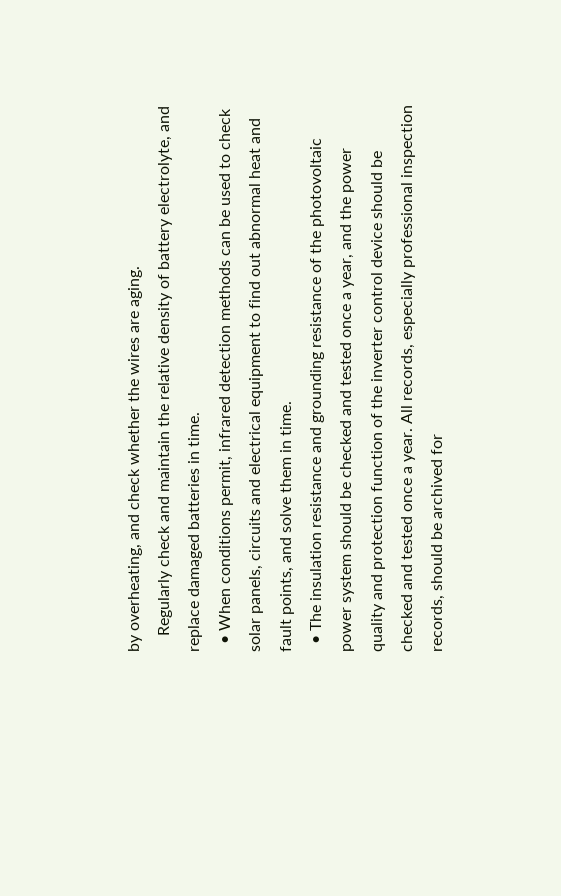by overheating, and check whether the wires are aging.
    Regularly check and maintain the relative density of battery electrolyte, and replace damaged batteries in time.
  • When conditions permit, infrared detection methods can be used to check solar panels, circuits and electrical equipment to find out abnormal heat and fault points, and solve them in time.
  • The insulation resistance and grounding resistance of the photovoltaic power system should be checked and tested once a year, and the power quality and protection function of the inverter control device should be checked and tested once a year. All records, especially professional inspection records, should be archived for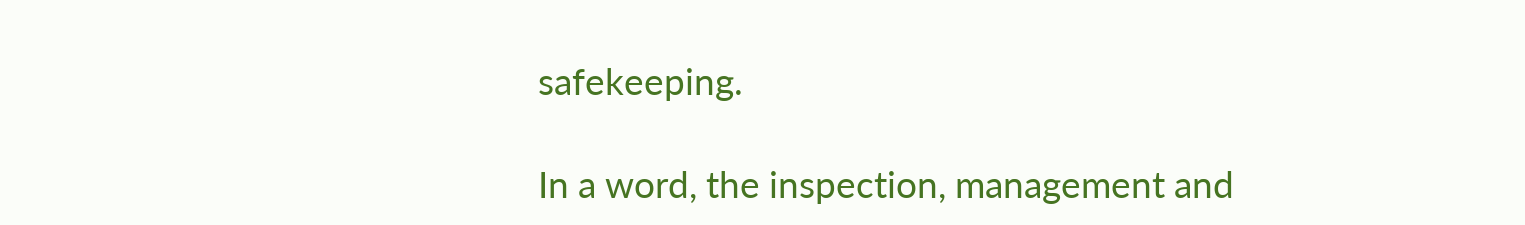safekeeping.

In a word, the inspection, management and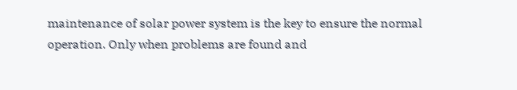maintenance of solar power system is the key to ensure the normal operation. Only when problems are found and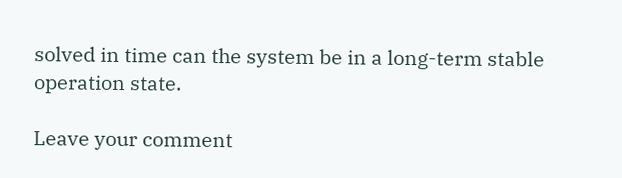solved in time can the system be in a long-term stable operation state.

Leave your comment